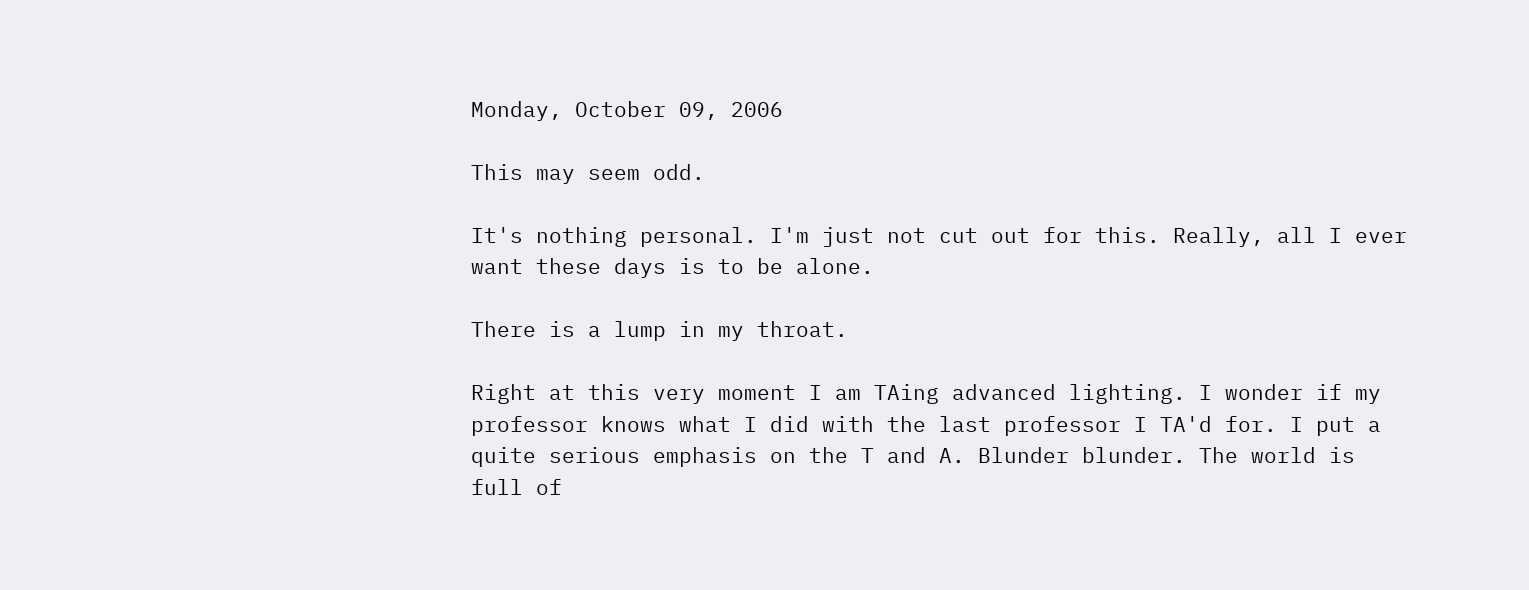Monday, October 09, 2006

This may seem odd.

It's nothing personal. I'm just not cut out for this. Really, all I ever want these days is to be alone.

There is a lump in my throat.

Right at this very moment I am TAing advanced lighting. I wonder if my professor knows what I did with the last professor I TA'd for. I put a quite serious emphasis on the T and A. Blunder blunder. The world is full of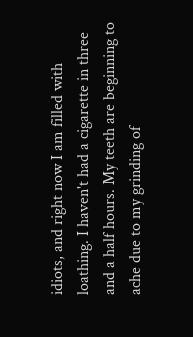idiots, and right now I am filled with loathing. I haven't had a cigarette in three and a half hours. My teeth are beginning to ache due to my grinding of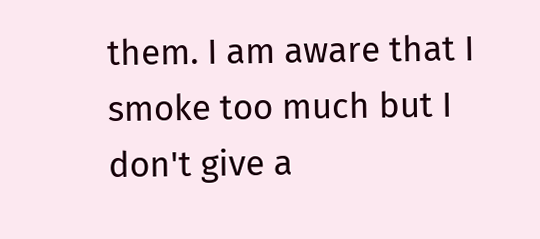them. I am aware that I smoke too much but I don't give a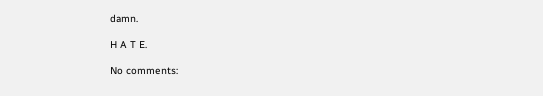damn.

H A T E.

No comments: